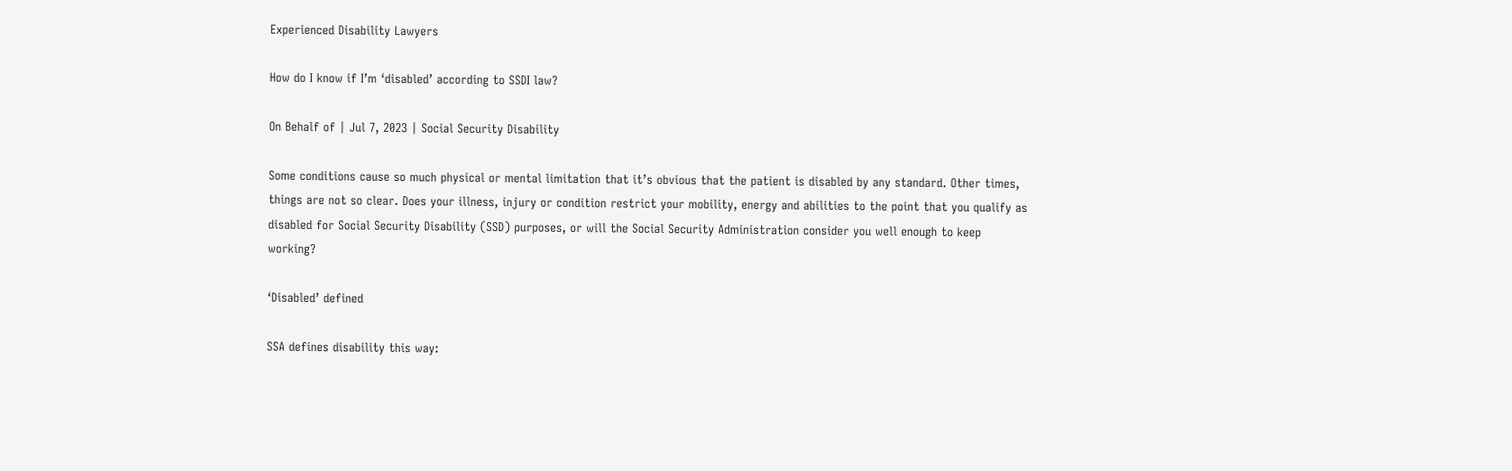Experienced Disability Lawyers

How do I know if I’m ‘disabled’ according to SSDI law?

On Behalf of | Jul 7, 2023 | Social Security Disability

Some conditions cause so much physical or mental limitation that it’s obvious that the patient is disabled by any standard. Other times, things are not so clear. Does your illness, injury or condition restrict your mobility, energy and abilities to the point that you qualify as disabled for Social Security Disability (SSD) purposes, or will the Social Security Administration consider you well enough to keep working?

‘Disabled’ defined

SSA defines disability this way: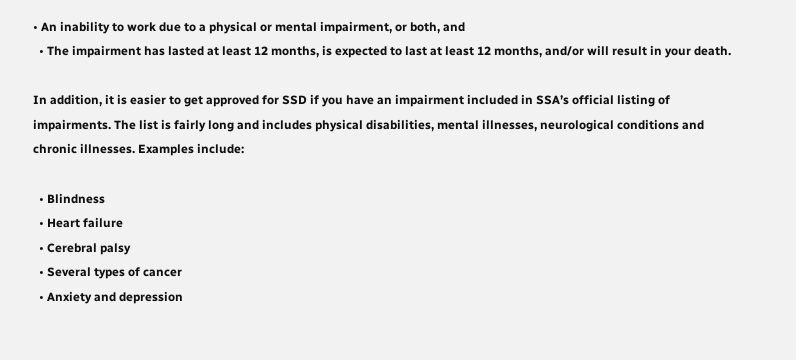• An inability to work due to a physical or mental impairment, or both, and
  • The impairment has lasted at least 12 months, is expected to last at least 12 months, and/or will result in your death.

In addition, it is easier to get approved for SSD if you have an impairment included in SSA’s official listing of impairments. The list is fairly long and includes physical disabilities, mental illnesses, neurological conditions and chronic illnesses. Examples include:

  • Blindness
  • Heart failure
  • Cerebral palsy
  • Several types of cancer
  • Anxiety and depression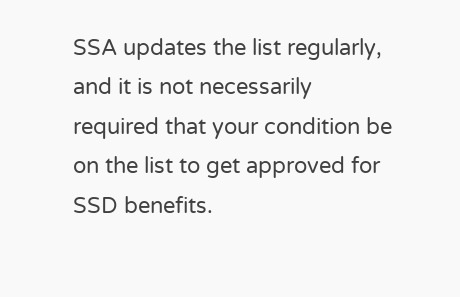SSA updates the list regularly, and it is not necessarily required that your condition be on the list to get approved for SSD benefits.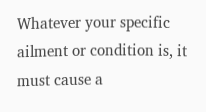Whatever your specific ailment or condition is, it must cause a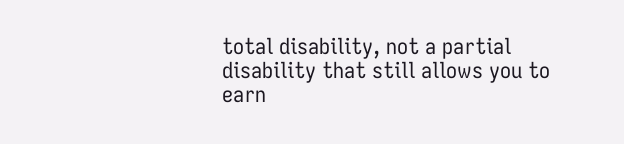total disability, not a partial disability that still allows you to earn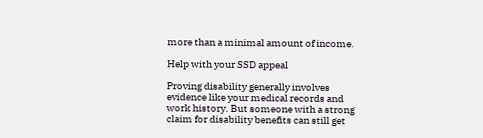more than a minimal amount of income.

Help with your SSD appeal

Proving disability generally involves evidence like your medical records and work history. But someone with a strong claim for disability benefits can still get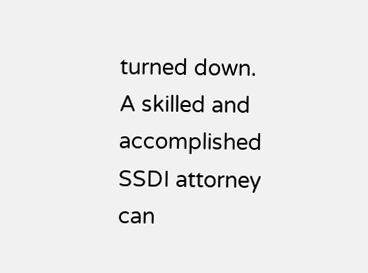turned down. A skilled and accomplished SSDI attorney can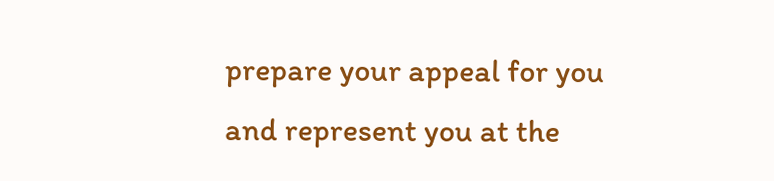prepare your appeal for you and represent you at the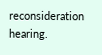reconsideration hearing.